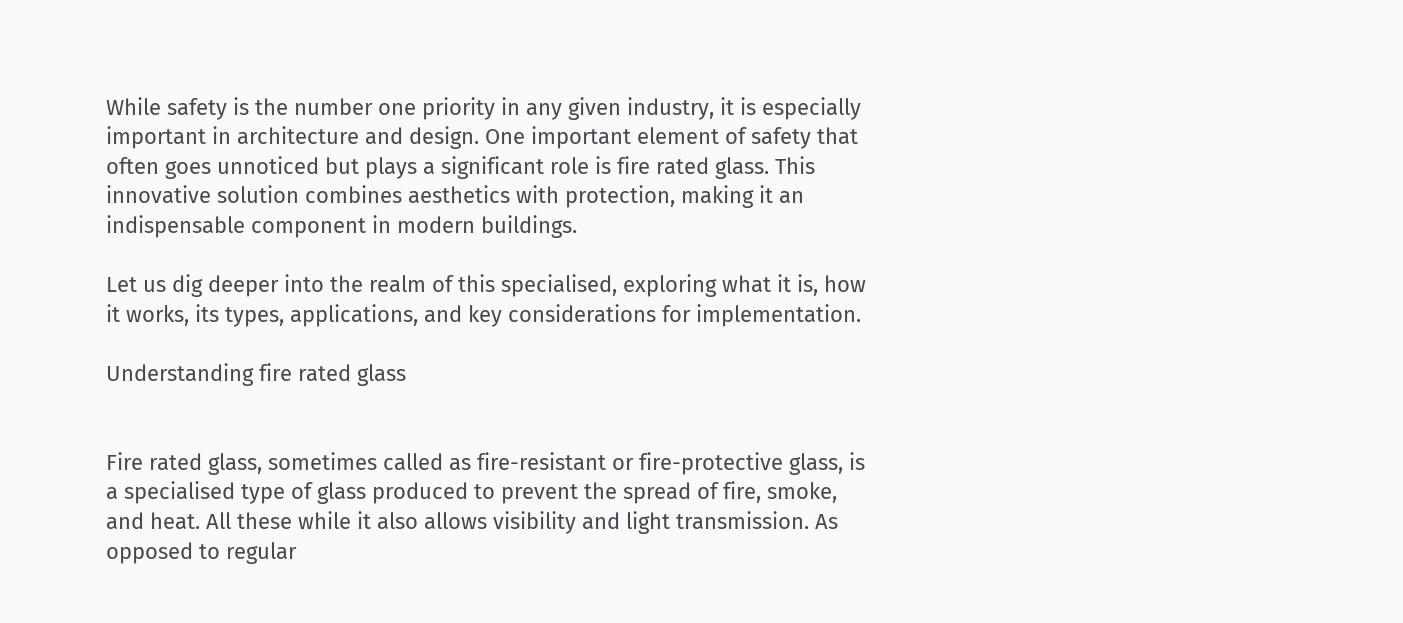While safety is the number one priority in any given industry, it is especially important in architecture and design. One important element of safety that often goes unnoticed but plays a significant role is fire rated glass. This innovative solution combines aesthetics with protection, making it an indispensable component in modern buildings.

Let us dig deeper into the realm of this specialised, exploring what it is, how it works, its types, applications, and key considerations for implementation.

Understanding fire rated glass


Fire rated glass, sometimes called as fire-resistant or fire-protective glass, is a specialised type of glass produced to prevent the spread of fire, smoke, and heat. All these while it also allows visibility and light transmission. As opposed to regular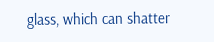glass, which can shatter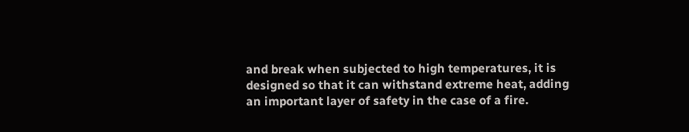and break when subjected to high temperatures, it is designed so that it can withstand extreme heat, adding an important layer of safety in the case of a fire.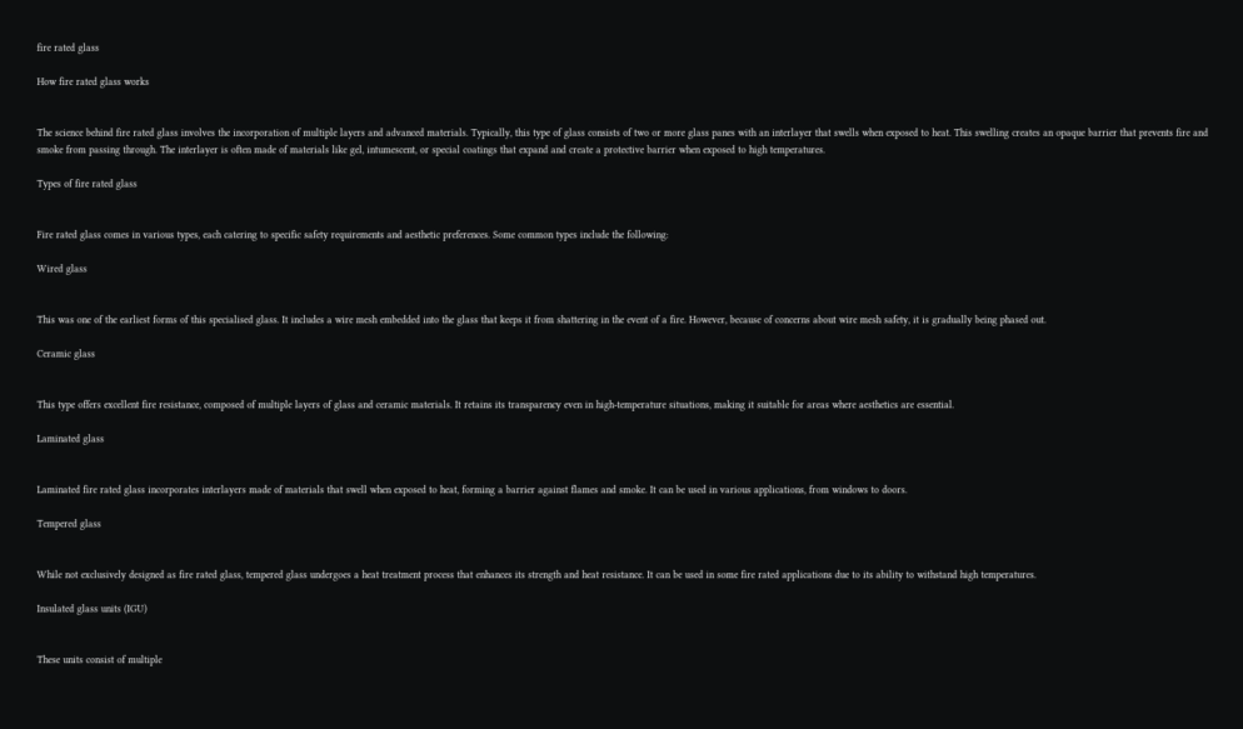fire rated glass

How fire rated glass works


The science behind fire rated glass involves the incorporation of multiple layers and advanced materials. Typically, this type of glass consists of two or more glass panes with an interlayer that swells when exposed to heat. This swelling creates an opaque barrier that prevents fire and smoke from passing through. The interlayer is often made of materials like gel, intumescent, or special coatings that expand and create a protective barrier when exposed to high temperatures.

Types of fire rated glass


Fire rated glass comes in various types, each catering to specific safety requirements and aesthetic preferences. Some common types include the following:

Wired glass


This was one of the earliest forms of this specialised glass. It includes a wire mesh embedded into the glass that keeps it from shattering in the event of a fire. However, because of concerns about wire mesh safety, it is gradually being phased out.

Ceramic glass


This type offers excellent fire resistance, composed of multiple layers of glass and ceramic materials. It retains its transparency even in high-temperature situations, making it suitable for areas where aesthetics are essential.

Laminated glass


Laminated fire rated glass incorporates interlayers made of materials that swell when exposed to heat, forming a barrier against flames and smoke. It can be used in various applications, from windows to doors.

Tempered glass


While not exclusively designed as fire rated glass, tempered glass undergoes a heat treatment process that enhances its strength and heat resistance. It can be used in some fire rated applications due to its ability to withstand high temperatures.

Insulated glass units (IGU)


These units consist of multiple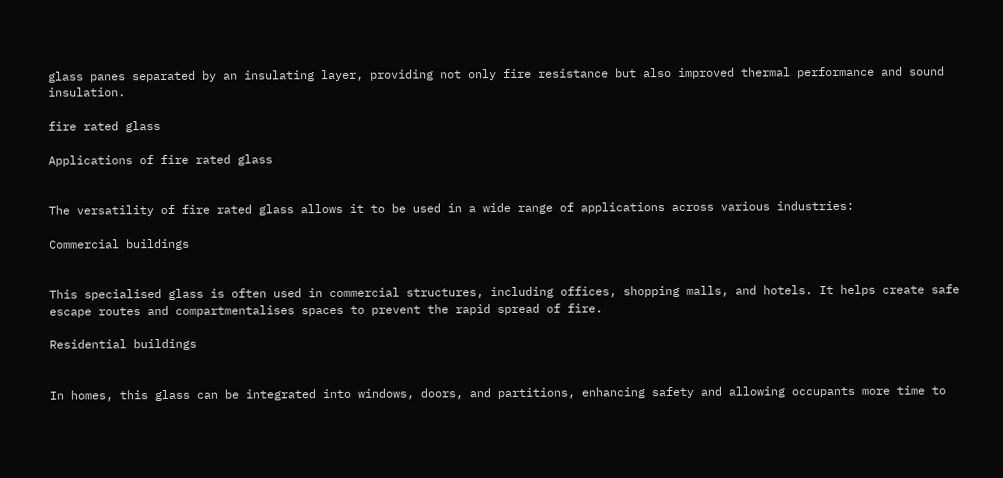glass panes separated by an insulating layer, providing not only fire resistance but also improved thermal performance and sound insulation.

fire rated glass

Applications of fire rated glass


The versatility of fire rated glass allows it to be used in a wide range of applications across various industries:

Commercial buildings


This specialised glass is often used in commercial structures, including offices, shopping malls, and hotels. It helps create safe escape routes and compartmentalises spaces to prevent the rapid spread of fire.

Residential buildings


In homes, this glass can be integrated into windows, doors, and partitions, enhancing safety and allowing occupants more time to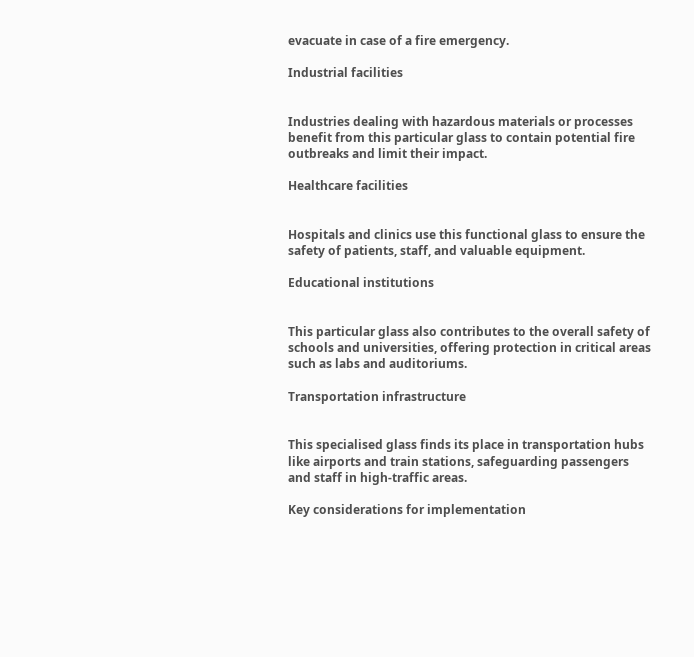evacuate in case of a fire emergency.

Industrial facilities


Industries dealing with hazardous materials or processes benefit from this particular glass to contain potential fire outbreaks and limit their impact.

Healthcare facilities


Hospitals and clinics use this functional glass to ensure the safety of patients, staff, and valuable equipment.

Educational institutions


This particular glass also contributes to the overall safety of schools and universities, offering protection in critical areas such as labs and auditoriums.

Transportation infrastructure


This specialised glass finds its place in transportation hubs like airports and train stations, safeguarding passengers and staff in high-traffic areas.

Key considerations for implementation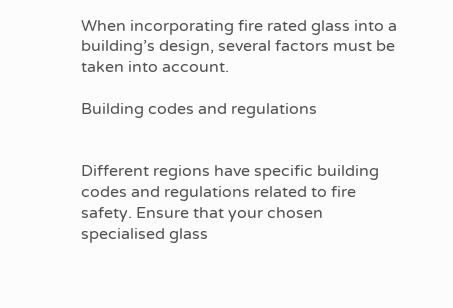When incorporating fire rated glass into a building’s design, several factors must be taken into account.

Building codes and regulations


Different regions have specific building codes and regulations related to fire safety. Ensure that your chosen specialised glass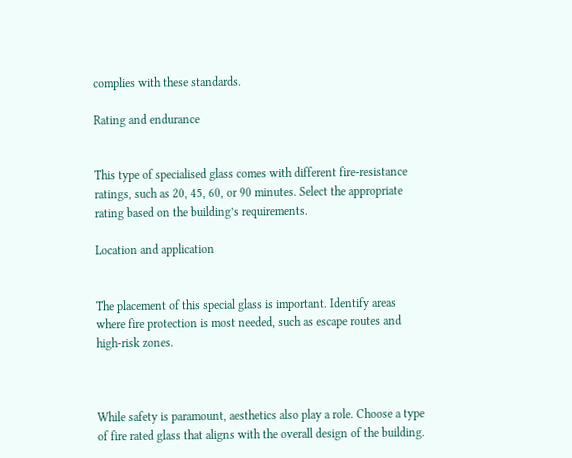complies with these standards.

Rating and endurance


This type of specialised glass comes with different fire-resistance ratings, such as 20, 45, 60, or 90 minutes. Select the appropriate rating based on the building’s requirements.

Location and application


The placement of this special glass is important. Identify areas where fire protection is most needed, such as escape routes and high-risk zones.



While safety is paramount, aesthetics also play a role. Choose a type of fire rated glass that aligns with the overall design of the building.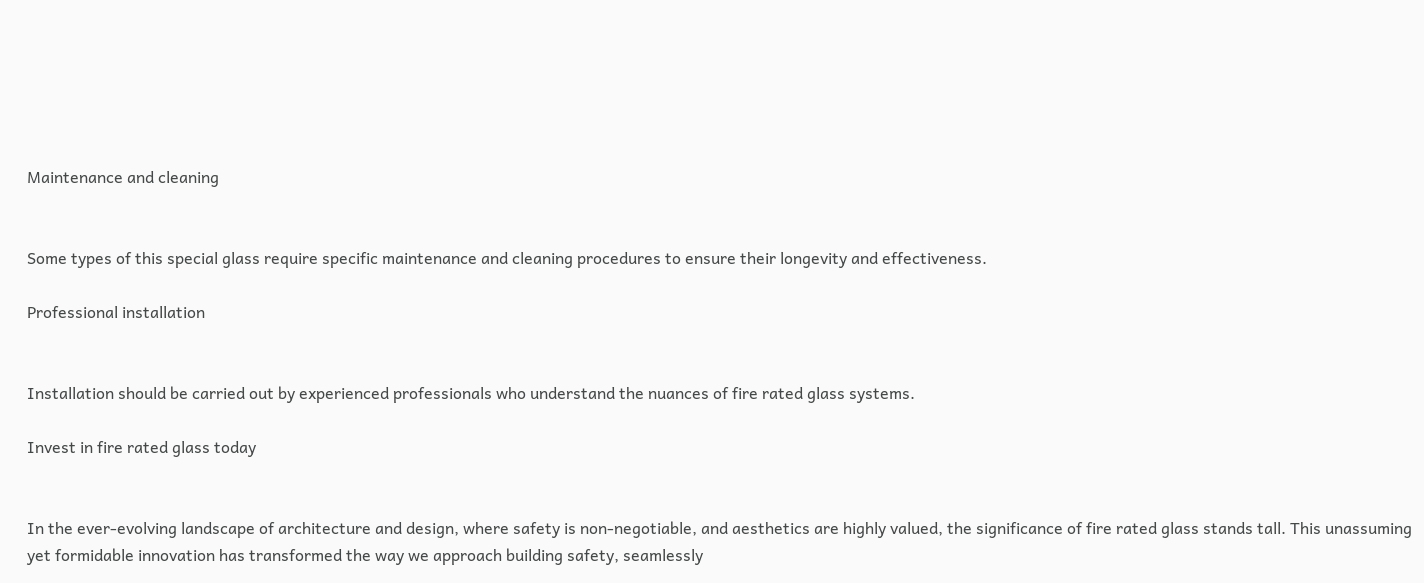Maintenance and cleaning


Some types of this special glass require specific maintenance and cleaning procedures to ensure their longevity and effectiveness.

Professional installation


Installation should be carried out by experienced professionals who understand the nuances of fire rated glass systems.

Invest in fire rated glass today


In the ever-evolving landscape of architecture and design, where safety is non-negotiable, and aesthetics are highly valued, the significance of fire rated glass stands tall. This unassuming yet formidable innovation has transformed the way we approach building safety, seamlessly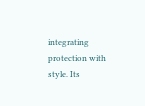integrating protection with style. Its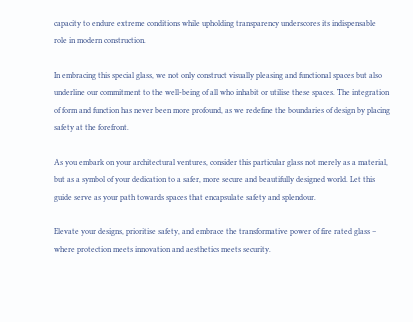capacity to endure extreme conditions while upholding transparency underscores its indispensable role in modern construction.

In embracing this special glass, we not only construct visually pleasing and functional spaces but also underline our commitment to the well-being of all who inhabit or utilise these spaces. The integration of form and function has never been more profound, as we redefine the boundaries of design by placing safety at the forefront.

As you embark on your architectural ventures, consider this particular glass not merely as a material, but as a symbol of your dedication to a safer, more secure and beautifully designed world. Let this guide serve as your path towards spaces that encapsulate safety and splendour.

Elevate your designs, prioritise safety, and embrace the transformative power of fire rated glass – where protection meets innovation and aesthetics meets security.